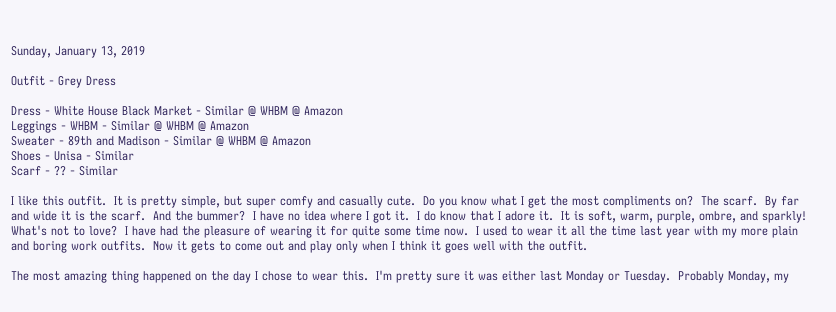Sunday, January 13, 2019

Outfit - Grey Dress

Dress - White House Black Market - Similar @ WHBM @ Amazon
Leggings - WHBM - Similar @ WHBM @ Amazon
Sweater - 89th and Madison - Similar @ WHBM @ Amazon
Shoes - Unisa - Similar
Scarf - ?? - Similar

I like this outfit.  It is pretty simple, but super comfy and casually cute.  Do you know what I get the most compliments on?  The scarf.  By far and wide it is the scarf.  And the bummer?  I have no idea where I got it.  I do know that I adore it.  It is soft, warm, purple, ombre, and sparkly!  What's not to love?  I have had the pleasure of wearing it for quite some time now.  I used to wear it all the time last year with my more plain and boring work outfits.  Now it gets to come out and play only when I think it goes well with the outfit.

The most amazing thing happened on the day I chose to wear this.  I'm pretty sure it was either last Monday or Tuesday.  Probably Monday, my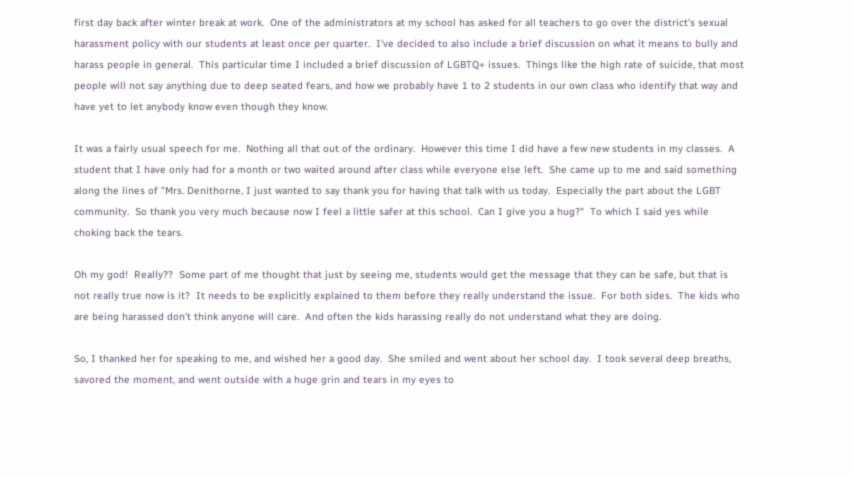first day back after winter break at work.  One of the administrators at my school has asked for all teachers to go over the district's sexual harassment policy with our students at least once per quarter.  I've decided to also include a brief discussion on what it means to bully and harass people in general.  This particular time I included a brief discussion of LGBTQ+ issues.  Things like the high rate of suicide, that most people will not say anything due to deep seated fears, and how we probably have 1 to 2 students in our own class who identify that way and have yet to let anybody know even though they know.

It was a fairly usual speech for me.  Nothing all that out of the ordinary.  However this time I did have a few new students in my classes.  A student that I have only had for a month or two waited around after class while everyone else left.  She came up to me and said something along the lines of "Mrs. Denithorne, I just wanted to say thank you for having that talk with us today.  Especially the part about the LGBT community.  So thank you very much because now I feel a little safer at this school.  Can I give you a hug?"  To which I said yes while choking back the tears.

Oh my god!  Really??  Some part of me thought that just by seeing me, students would get the message that they can be safe, but that is not really true now is it?  It needs to be explicitly explained to them before they really understand the issue.  For both sides.  The kids who are being harassed don't think anyone will care.  And often the kids harassing really do not understand what they are doing.

So, I thanked her for speaking to me, and wished her a good day.  She smiled and went about her school day.  I took several deep breaths, savored the moment, and went outside with a huge grin and tears in my eyes to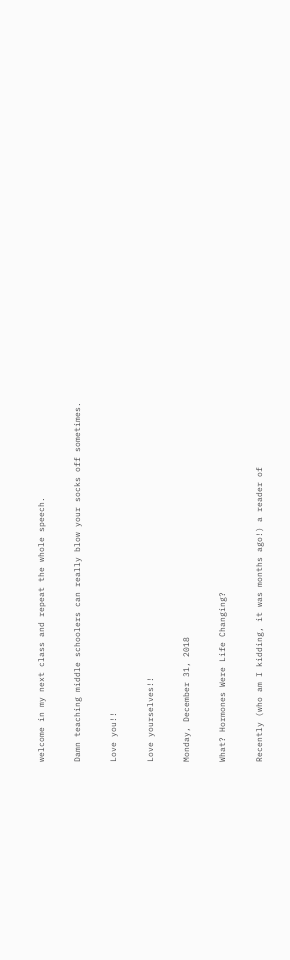welcome in my next class and repeat the whole speech.

Damn teaching middle schoolers can really blow your socks off sometimes.

Love you!!

Love yourselves!!

Monday, December 31, 2018

What? Hormones Were Life Changing?

Recently (who am I kidding, it was months ago!) a reader of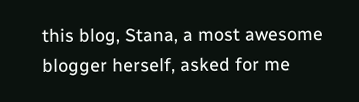this blog, Stana, a most awesome blogger herself, asked for me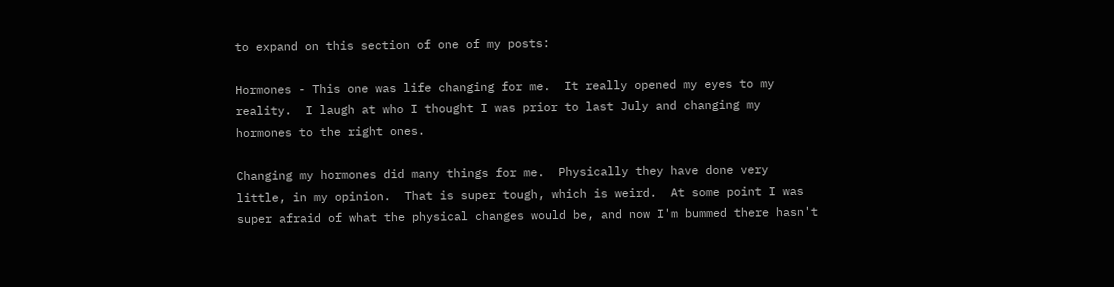to expand on this section of one of my posts:

Hormones - This one was life changing for me.  It really opened my eyes to my reality.  I laugh at who I thought I was prior to last July and changing my hormones to the right ones.

Changing my hormones did many things for me.  Physically they have done very little, in my opinion.  That is super tough, which is weird.  At some point I was super afraid of what the physical changes would be, and now I'm bummed there hasn't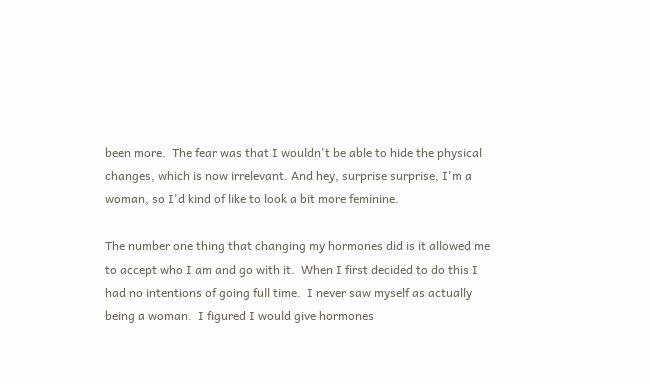been more.  The fear was that I wouldn't be able to hide the physical changes, which is now irrelevant. And hey, surprise surprise, I'm a woman, so I'd kind of like to look a bit more feminine.

The number one thing that changing my hormones did is it allowed me to accept who I am and go with it.  When I first decided to do this I had no intentions of going full time.  I never saw myself as actually being a woman.  I figured I would give hormones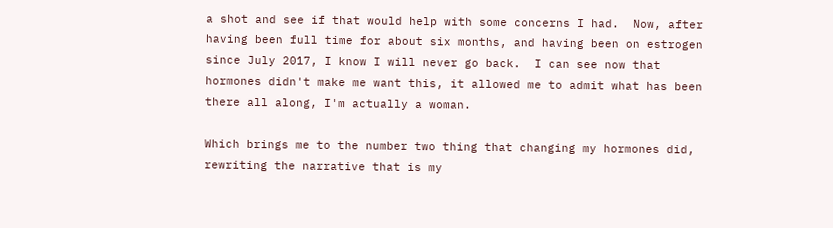a shot and see if that would help with some concerns I had.  Now, after having been full time for about six months, and having been on estrogen since July 2017, I know I will never go back.  I can see now that hormones didn't make me want this, it allowed me to admit what has been there all along, I'm actually a woman.

Which brings me to the number two thing that changing my hormones did, rewriting the narrative that is my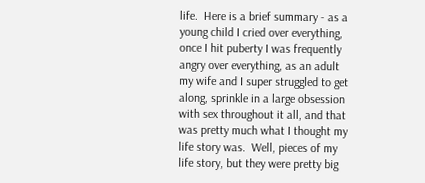life.  Here is a brief summary - as a young child I cried over everything, once I hit puberty I was frequently angry over everything, as an adult my wife and I super struggled to get along, sprinkle in a large obsession with sex throughout it all, and that was pretty much what I thought my life story was.  Well, pieces of my life story, but they were pretty big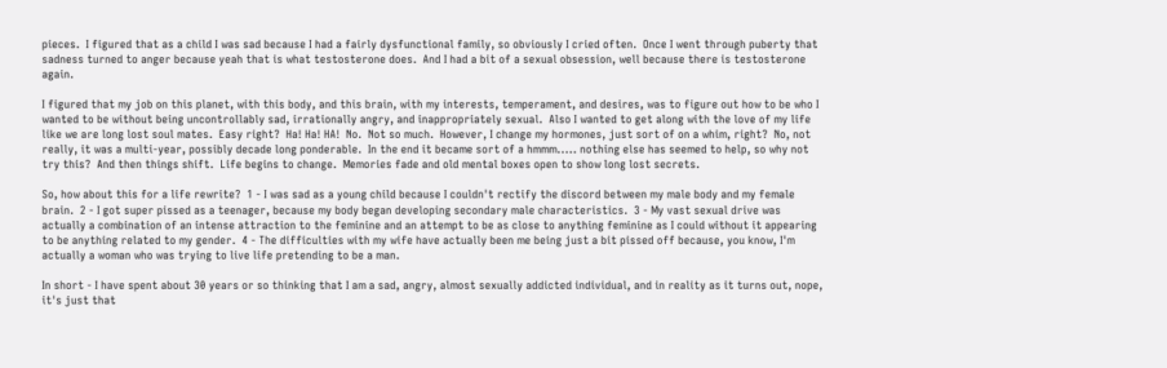pieces.  I figured that as a child I was sad because I had a fairly dysfunctional family, so obviously I cried often.  Once I went through puberty that sadness turned to anger because yeah that is what testosterone does.  And I had a bit of a sexual obsession, well because there is testosterone again.

I figured that my job on this planet, with this body, and this brain, with my interests, temperament, and desires, was to figure out how to be who I wanted to be without being uncontrollably sad, irrationally angry, and inappropriately sexual.  Also I wanted to get along with the love of my life like we are long lost soul mates.  Easy right?  Ha! Ha! HA!  No.  Not so much.  However, I change my hormones, just sort of on a whim, right?  No, not really, it was a multi-year, possibly decade long ponderable.  In the end it became sort of a hmmm..... nothing else has seemed to help, so why not try this?  And then things shift.  Life begins to change.  Memories fade and old mental boxes open to show long lost secrets.

So, how about this for a life rewrite?  1 - I was sad as a young child because I couldn't rectify the discord between my male body and my female brain.  2 - I got super pissed as a teenager, because my body began developing secondary male characteristics.  3 - My vast sexual drive was actually a combination of an intense attraction to the feminine and an attempt to be as close to anything feminine as I could without it appearing to be anything related to my gender.  4 - The difficulties with my wife have actually been me being just a bit pissed off because, you know, I'm actually a woman who was trying to live life pretending to be a man.

In short - I have spent about 30 years or so thinking that I am a sad, angry, almost sexually addicted individual, and in reality as it turns out, nope, it's just that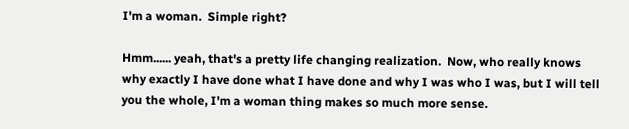I'm a woman.  Simple right?

Hmm...... yeah, that's a pretty life changing realization.  Now, who really knows why exactly I have done what I have done and why I was who I was, but I will tell you the whole, I'm a woman thing makes so much more sense.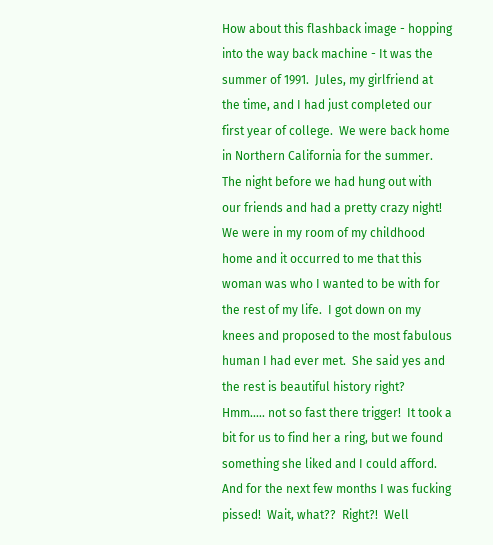How about this flashback image - hopping into the way back machine - It was the summer of 1991.  Jules, my girlfriend at the time, and I had just completed our first year of college.  We were back home in Northern California for the summer.  The night before we had hung out with our friends and had a pretty crazy night!  We were in my room of my childhood home and it occurred to me that this woman was who I wanted to be with for the rest of my life.  I got down on my knees and proposed to the most fabulous human I had ever met.  She said yes and the rest is beautiful history right?  Hmm..... not so fast there trigger!  It took a bit for us to find her a ring, but we found something she liked and I could afford.  And for the next few months I was fucking pissed!  Wait, what??  Right?!  Well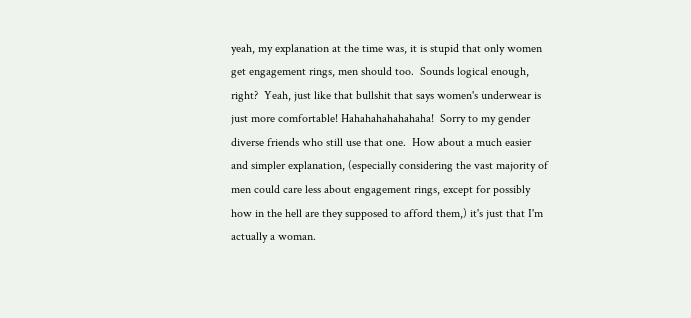yeah, my explanation at the time was, it is stupid that only women get engagement rings, men should too.  Sounds logical enough, right?  Yeah, just like that bullshit that says women's underwear is just more comfortable! Hahahahahahahaha!  Sorry to my gender diverse friends who still use that one.  How about a much easier and simpler explanation, (especially considering the vast majority of men could care less about engagement rings, except for possibly how in the hell are they supposed to afford them,) it's just that I'm actually a woman.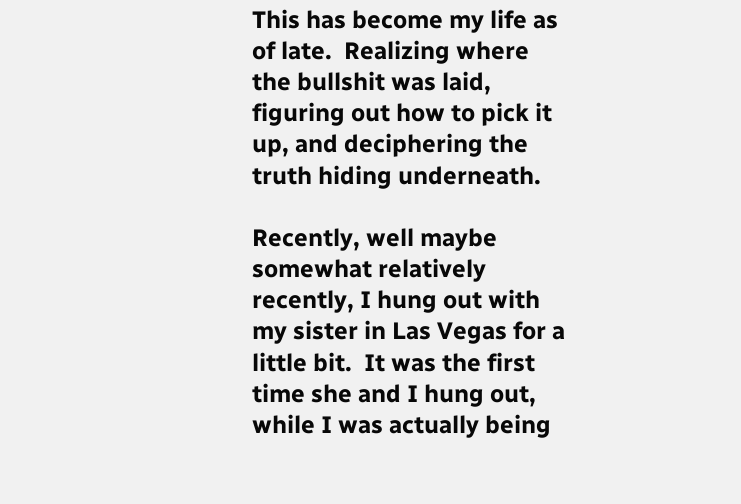This has become my life as of late.  Realizing where the bullshit was laid, figuring out how to pick it up, and deciphering the truth hiding underneath.

Recently, well maybe somewhat relatively recently, I hung out with my sister in Las Vegas for a little bit.  It was the first time she and I hung out, while I was actually being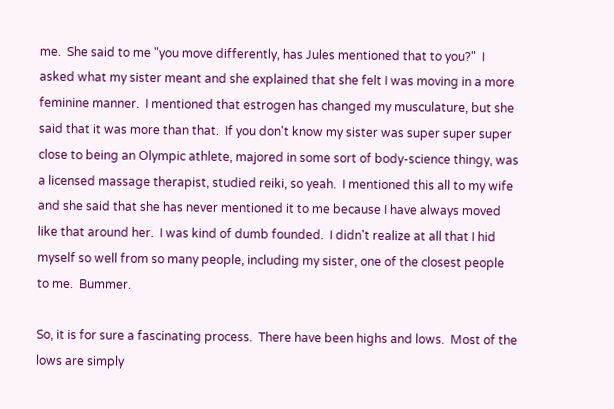me.  She said to me "you move differently, has Jules mentioned that to you?"  I asked what my sister meant and she explained that she felt I was moving in a more feminine manner.  I mentioned that estrogen has changed my musculature, but she said that it was more than that.  If you don't know my sister was super super super close to being an Olympic athlete, majored in some sort of body-science thingy, was a licensed massage therapist, studied reiki, so yeah.  I mentioned this all to my wife and she said that she has never mentioned it to me because I have always moved like that around her.  I was kind of dumb founded.  I didn't realize at all that I hid myself so well from so many people, including my sister, one of the closest people to me.  Bummer.

So, it is for sure a fascinating process.  There have been highs and lows.  Most of the lows are simply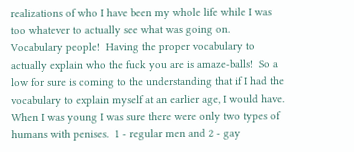realizations of who I have been my whole life while I was too whatever to actually see what was going on.  Vocabulary people!  Having the proper vocabulary to actually explain who the fuck you are is amaze-balls!  So a low for sure is coming to the understanding that if I had the vocabulary to explain myself at an earlier age, I would have.  When I was young I was sure there were only two types of humans with penises.  1 - regular men and 2 - gay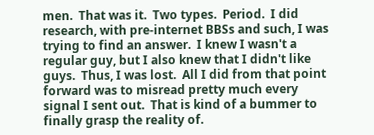men.  That was it.  Two types.  Period.  I did research, with pre-internet BBSs and such, I was trying to find an answer.  I knew I wasn't a regular guy, but I also knew that I didn't like guys.  Thus, I was lost.  All I did from that point forward was to misread pretty much every signal I sent out.  That is kind of a bummer to finally grasp the reality of.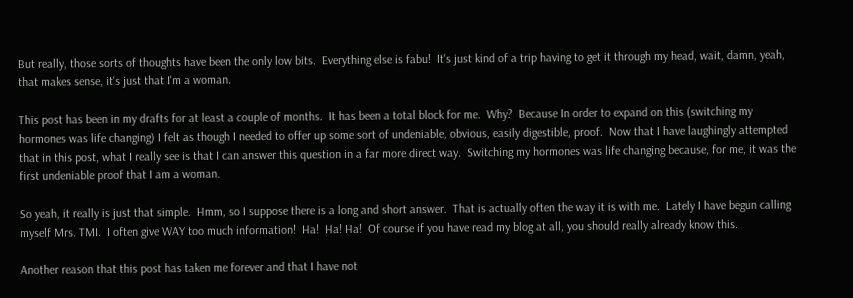But really, those sorts of thoughts have been the only low bits.  Everything else is fabu!  It's just kind of a trip having to get it through my head, wait, damn, yeah, that makes sense, it's just that I'm a woman.

This post has been in my drafts for at least a couple of months.  It has been a total block for me.  Why?  Because In order to expand on this (switching my hormones was life changing) I felt as though I needed to offer up some sort of undeniable, obvious, easily digestible, proof.  Now that I have laughingly attempted that in this post, what I really see is that I can answer this question in a far more direct way.  Switching my hormones was life changing because, for me, it was the first undeniable proof that I am a woman.

So yeah, it really is just that simple.  Hmm, so I suppose there is a long and short answer.  That is actually often the way it is with me.  Lately I have begun calling myself Mrs. TMI.  I often give WAY too much information!  Ha!  Ha! Ha!  Of course if you have read my blog at all, you should really already know this.

Another reason that this post has taken me forever and that I have not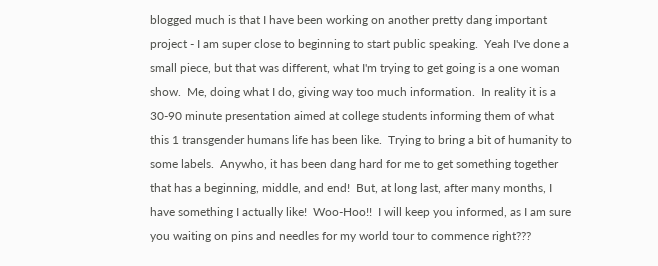blogged much is that I have been working on another pretty dang important project - I am super close to beginning to start public speaking.  Yeah I've done a small piece, but that was different, what I'm trying to get going is a one woman show.  Me, doing what I do, giving way too much information.  In reality it is a 30-90 minute presentation aimed at college students informing them of what this 1 transgender humans life has been like.  Trying to bring a bit of humanity to some labels.  Anywho, it has been dang hard for me to get something together that has a beginning, middle, and end!  But, at long last, after many months, I have something I actually like!  Woo-Hoo!!  I will keep you informed, as I am sure you waiting on pins and needles for my world tour to commence right???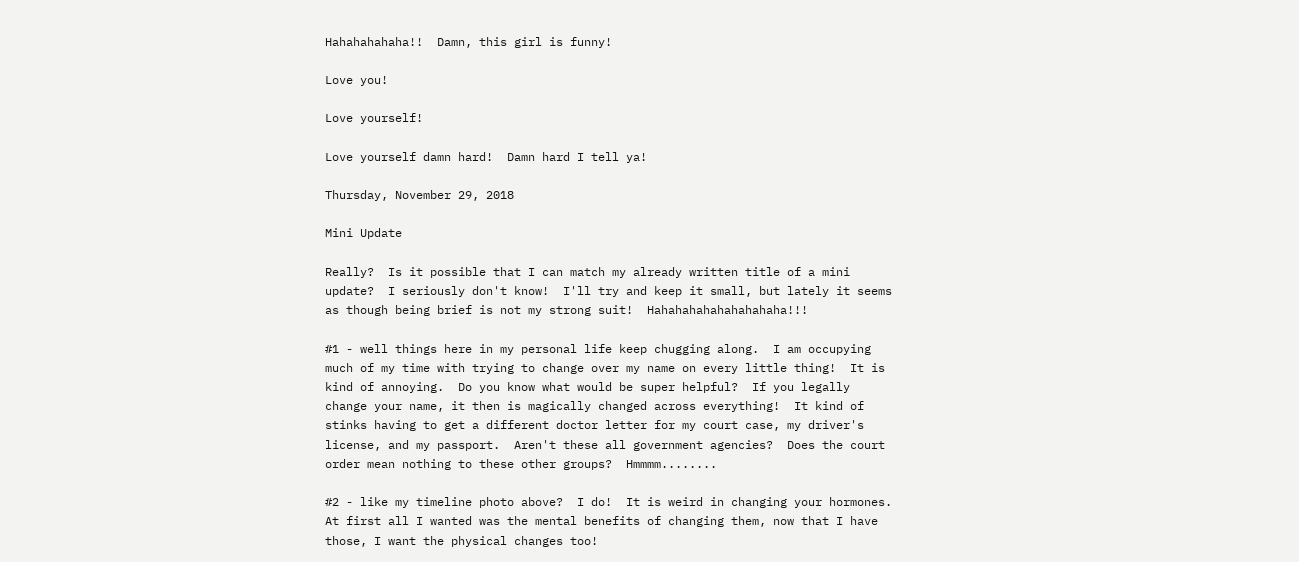Hahahahahaha!!  Damn, this girl is funny!

Love you!

Love yourself!

Love yourself damn hard!  Damn hard I tell ya!

Thursday, November 29, 2018

Mini Update

Really?  Is it possible that I can match my already written title of a mini update?  I seriously don't know!  I'll try and keep it small, but lately it seems as though being brief is not my strong suit!  Hahahahahahahahahaha!!!

#1 - well things here in my personal life keep chugging along.  I am occupying much of my time with trying to change over my name on every little thing!  It is kind of annoying.  Do you know what would be super helpful?  If you legally change your name, it then is magically changed across everything!  It kind of stinks having to get a different doctor letter for my court case, my driver's license, and my passport.  Aren't these all government agencies?  Does the court order mean nothing to these other groups?  Hmmmm........

#2 - like my timeline photo above?  I do!  It is weird in changing your hormones.  At first all I wanted was the mental benefits of changing them, now that I have those, I want the physical changes too!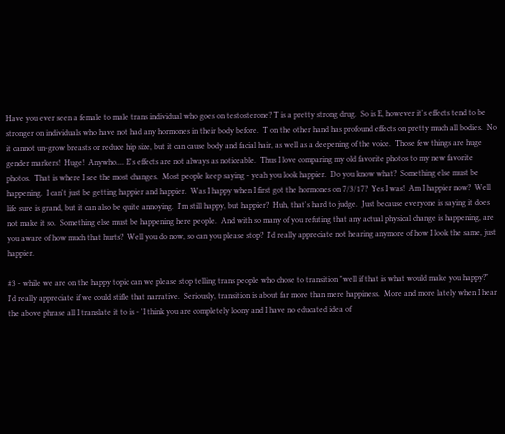Have you ever seen a female to male trans individual who goes on testosterone? T is a pretty strong drug.  So is E, however it's effects tend to be stronger on individuals who have not had any hormones in their body before.  T on the other hand has profound effects on pretty much all bodies.  No it cannot un-grow breasts or reduce hip size, but it can cause body and facial hair, as well as a deepening of the voice.  Those few things are huge gender markers!  Huge!  Anywho.... E's effects are not always as noticeable.  Thus I love comparing my old favorite photos to my new favorite photos.  That is where I see the most changes.  Most people keep saying - yeah you look happier.  Do you know what?  Something else must be happening.  I can't just be getting happier and happier.  Was I happy when I first got the hormones on 7/3/17?  Yes I was!  Am I happier now?  Well life sure is grand, but it can also be quite annoying.  I'm still happy, but happier?  Huh, that's hard to judge.  Just because everyone is saying it does not make it so.  Something else must be happening here people.  And with so many of you refuting that any actual physical change is happening, are you aware of how much that hurts?  Well you do now, so can you please stop?  I'd really appreciate not hearing anymore of how I look the same, just happier.

#3 - while we are on the happy topic can we please stop telling trans people who chose to transition "well if that is what would make you happy?"  I'd really appreciate if we could stifle that narrative.  Seriously, transition is about far more than mere happiness.  More and more lately when I hear the above phrase all I translate it to is - 'I think you are completely loony and I have no educated idea of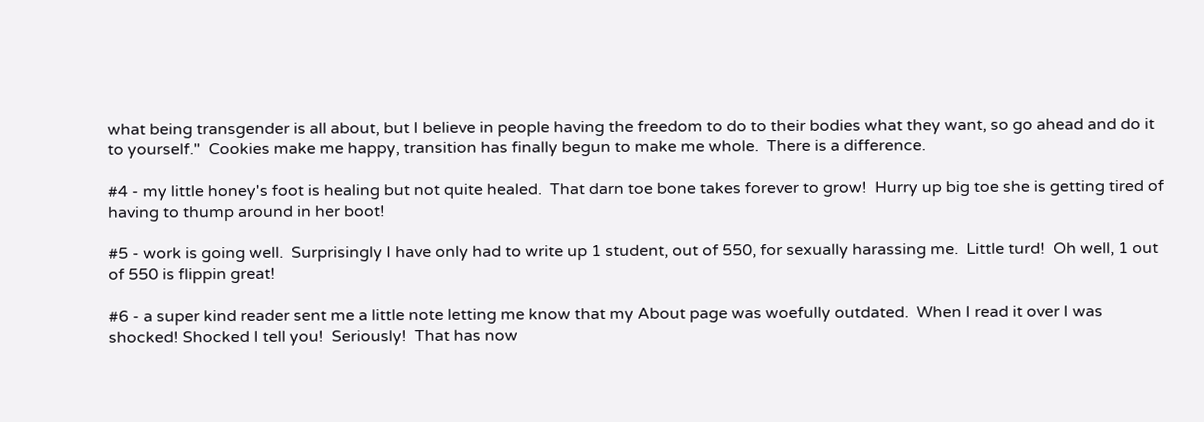what being transgender is all about, but I believe in people having the freedom to do to their bodies what they want, so go ahead and do it to yourself."  Cookies make me happy, transition has finally begun to make me whole.  There is a difference.

#4 - my little honey's foot is healing but not quite healed.  That darn toe bone takes forever to grow!  Hurry up big toe she is getting tired of having to thump around in her boot!

#5 - work is going well.  Surprisingly I have only had to write up 1 student, out of 550, for sexually harassing me.  Little turd!  Oh well, 1 out of 550 is flippin great!

#6 - a super kind reader sent me a little note letting me know that my About page was woefully outdated.  When I read it over I was shocked! Shocked I tell you!  Seriously!  That has now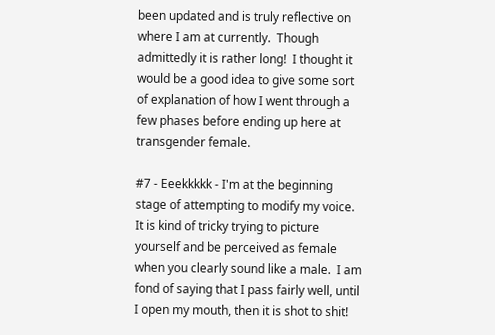been updated and is truly reflective on where I am at currently.  Though admittedly it is rather long!  I thought it would be a good idea to give some sort of explanation of how I went through a few phases before ending up here at transgender female.

#7 - Eeekkkkk - I'm at the beginning stage of attempting to modify my voice.  It is kind of tricky trying to picture yourself and be perceived as female when you clearly sound like a male.  I am fond of saying that I pass fairly well, until I open my mouth, then it is shot to shit!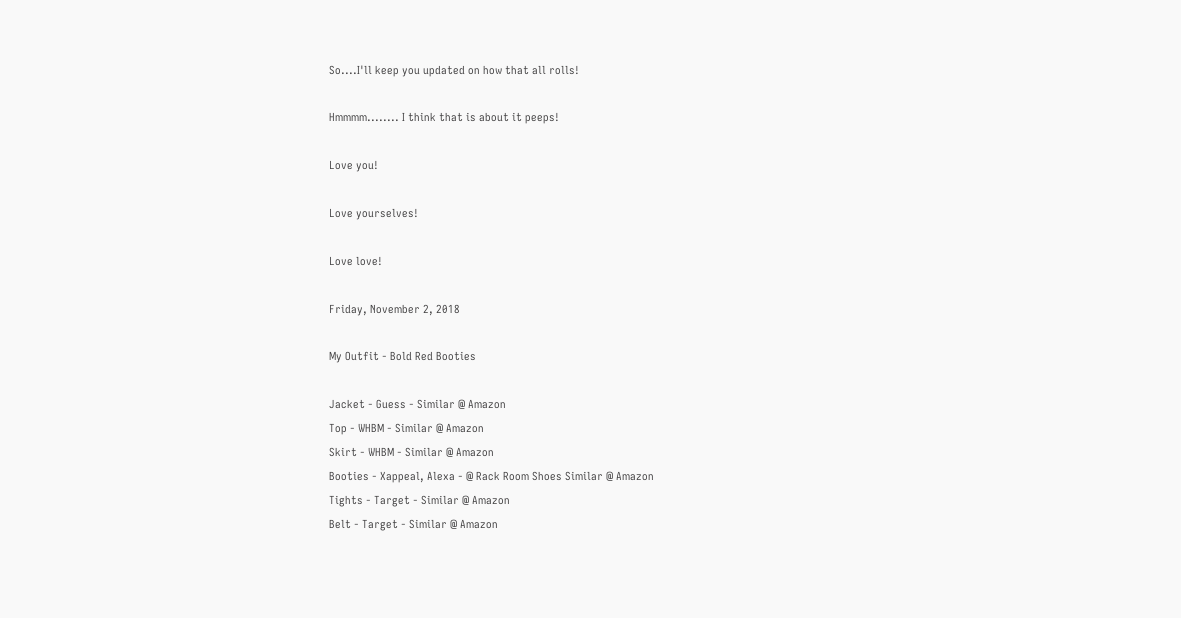So....I'll keep you updated on how that all rolls!

Hmmmm........ I think that is about it peeps!

Love you!

Love yourselves!

Love love!

Friday, November 2, 2018

My Outfit - Bold Red Booties

Jacket - Guess - Similar @ Amazon
Top - WHBM - Similar @ Amazon
Skirt - WHBM - Similar @ Amazon
Booties - Xappeal, Alexa - @ Rack Room Shoes Similar @ Amazon
Tights - Target - Similar @ Amazon
Belt - Target - Similar @ Amazon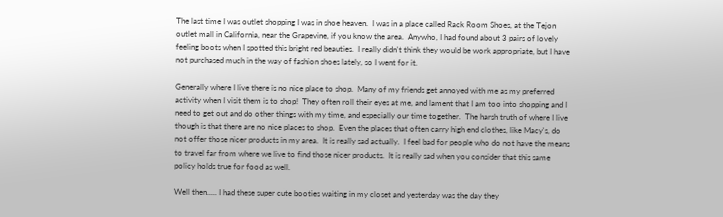The last time I was outlet shopping I was in shoe heaven.  I was in a place called Rack Room Shoes, at the Tejon outlet mall in California, near the Grapevine, if you know the area.  Anywho, I had found about 3 pairs of lovely feeling boots when I spotted this bright red beauties.  I really didn't think they would be work appropriate, but I have not purchased much in the way of fashion shoes lately, so I went for it.

Generally where I live there is no nice place to shop.  Many of my friends get annoyed with me as my preferred activity when I visit them is to shop!  They often roll their eyes at me, and lament that I am too into shopping and I need to get out and do other things with my time, and especially our time together.  The harsh truth of where I live though is that there are no nice places to shop.  Even the places that often carry high end clothes, like Macy's, do not offer those nicer products in my area.  It is really sad actually.  I feel bad for people who do not have the means to travel far from where we live to find those nicer products.  It is really sad when you consider that this same policy holds true for food as well.

Well then..... I had these super cute booties waiting in my closet and yesterday was the day they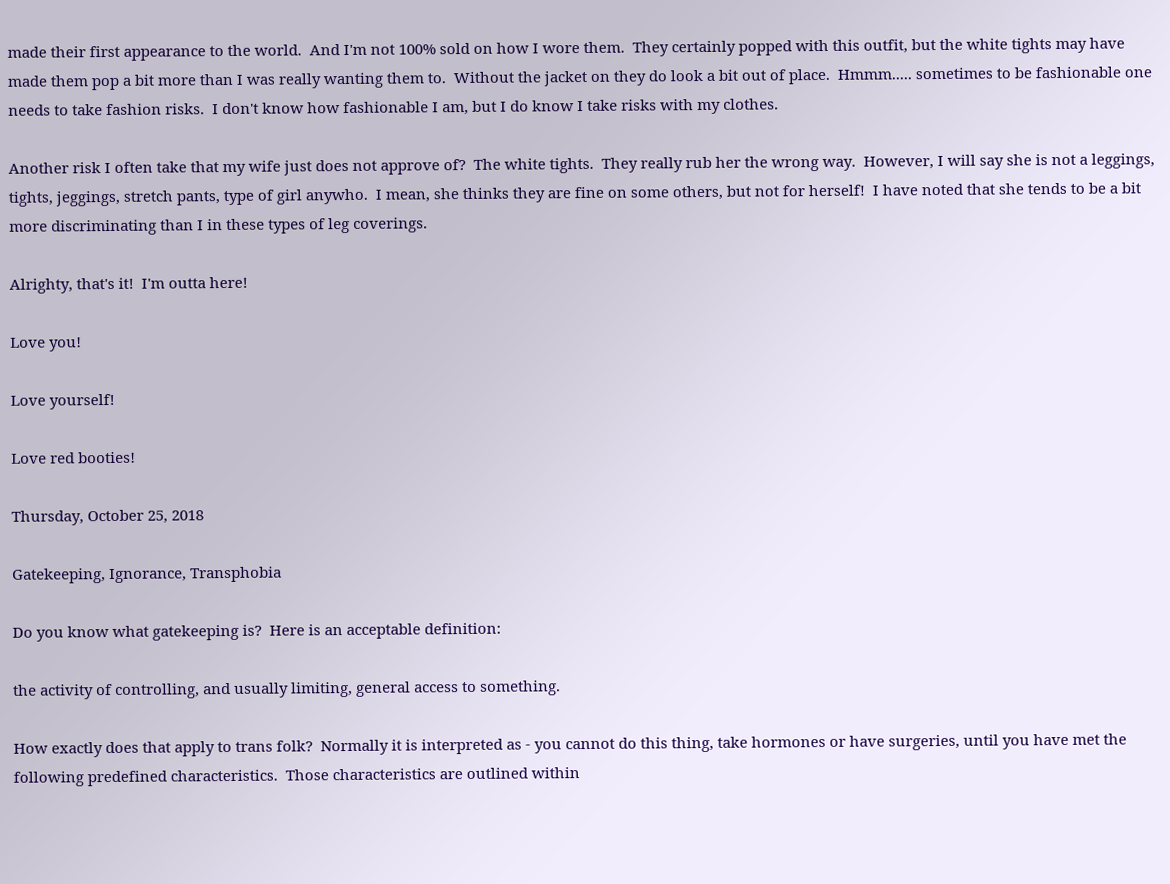made their first appearance to the world.  And I'm not 100% sold on how I wore them.  They certainly popped with this outfit, but the white tights may have made them pop a bit more than I was really wanting them to.  Without the jacket on they do look a bit out of place.  Hmmm..... sometimes to be fashionable one needs to take fashion risks.  I don't know how fashionable I am, but I do know I take risks with my clothes.

Another risk I often take that my wife just does not approve of?  The white tights.  They really rub her the wrong way.  However, I will say she is not a leggings, tights, jeggings, stretch pants, type of girl anywho.  I mean, she thinks they are fine on some others, but not for herself!  I have noted that she tends to be a bit more discriminating than I in these types of leg coverings.

Alrighty, that's it!  I'm outta here!

Love you!

Love yourself!

Love red booties!

Thursday, October 25, 2018

Gatekeeping, Ignorance, Transphobia

Do you know what gatekeeping is?  Here is an acceptable definition:

the activity of controlling, and usually limiting, general access to something.

How exactly does that apply to trans folk?  Normally it is interpreted as - you cannot do this thing, take hormones or have surgeries, until you have met the following predefined characteristics.  Those characteristics are outlined within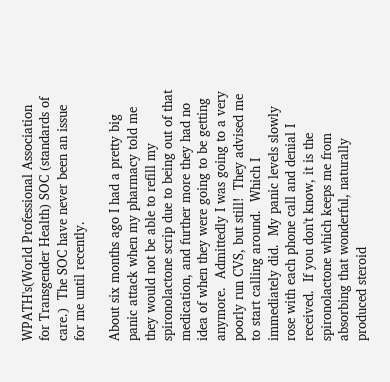WPATH's(World Professional Association for Transgender Health) SOC (standards of care.)  The SOC have never been an issue for me until recently.

About six months ago I had a pretty big panic attack when my pharmacy told me they would not be able to refill my spironolactone scrip due to being out of that medication, and further more they had no idea of when they were going to be getting anymore.  Admittedly I was going to a very poorly run CVS, but still!  They advised me to start calling around.  Which I immediately did.  My panic levels slowly rose with each phone call and denial I received.  If you don't know, it is the spironolactone which keeps me from absorbing that wonderful, naturally produced steroid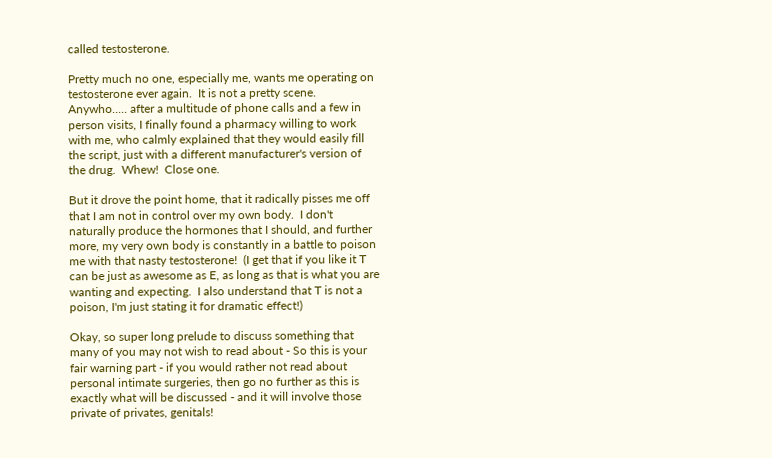called testosterone.

Pretty much no one, especially me, wants me operating on testosterone ever again.  It is not a pretty scene.  Anywho..... after a multitude of phone calls and a few in person visits, I finally found a pharmacy willing to work with me, who calmly explained that they would easily fill the script, just with a different manufacturer's version of the drug.  Whew!  Close one.

But it drove the point home, that it radically pisses me off that I am not in control over my own body.  I don't naturally produce the hormones that I should, and further more, my very own body is constantly in a battle to poison me with that nasty testosterone!  (I get that if you like it T can be just as awesome as E, as long as that is what you are wanting and expecting.  I also understand that T is not a poison, I'm just stating it for dramatic effect!)

Okay, so super long prelude to discuss something that many of you may not wish to read about - So this is your fair warning part - if you would rather not read about personal intimate surgeries, then go no further as this is exactly what will be discussed - and it will involve those private of privates, genitals!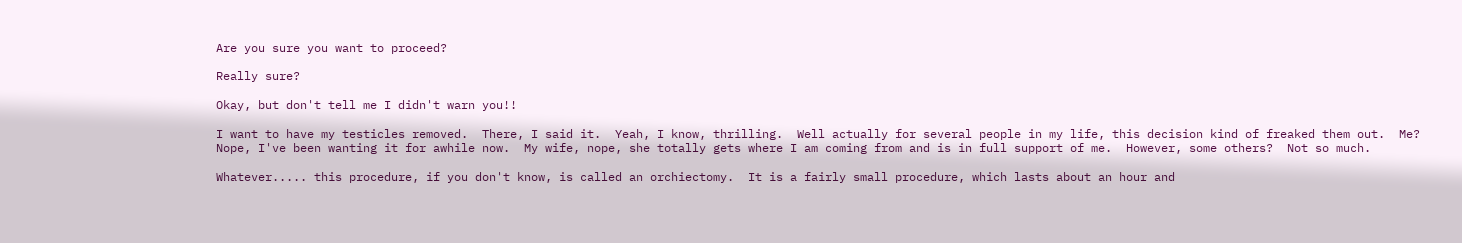Are you sure you want to proceed?

Really sure?

Okay, but don't tell me I didn't warn you!!

I want to have my testicles removed.  There, I said it.  Yeah, I know, thrilling.  Well actually for several people in my life, this decision kind of freaked them out.  Me?  Nope, I've been wanting it for awhile now.  My wife, nope, she totally gets where I am coming from and is in full support of me.  However, some others?  Not so much.

Whatever..... this procedure, if you don't know, is called an orchiectomy.  It is a fairly small procedure, which lasts about an hour and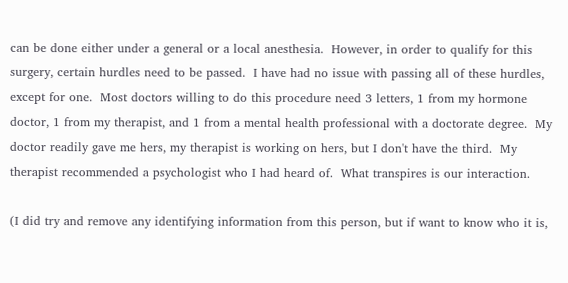can be done either under a general or a local anesthesia.  However, in order to qualify for this surgery, certain hurdles need to be passed.  I have had no issue with passing all of these hurdles, except for one.  Most doctors willing to do this procedure need 3 letters, 1 from my hormone doctor, 1 from my therapist, and 1 from a mental health professional with a doctorate degree.  My doctor readily gave me hers, my therapist is working on hers, but I don't have the third.  My therapist recommended a psychologist who I had heard of.  What transpires is our interaction.

(I did try and remove any identifying information from this person, but if want to know who it is,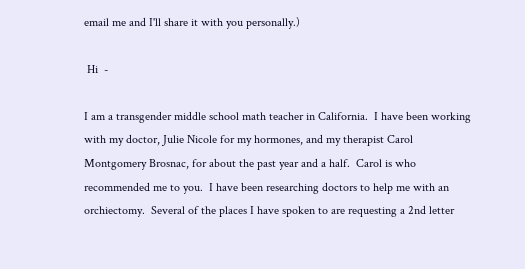email me and I'll share it with you personally.)

 Hi  -

I am a transgender middle school math teacher in California.  I have been working with my doctor, Julie Nicole for my hormones, and my therapist Carol Montgomery Brosnac, for about the past year and a half.  Carol is who recommended me to you.  I have been researching doctors to help me with an orchiectomy.  Several of the places I have spoken to are requesting a 2nd letter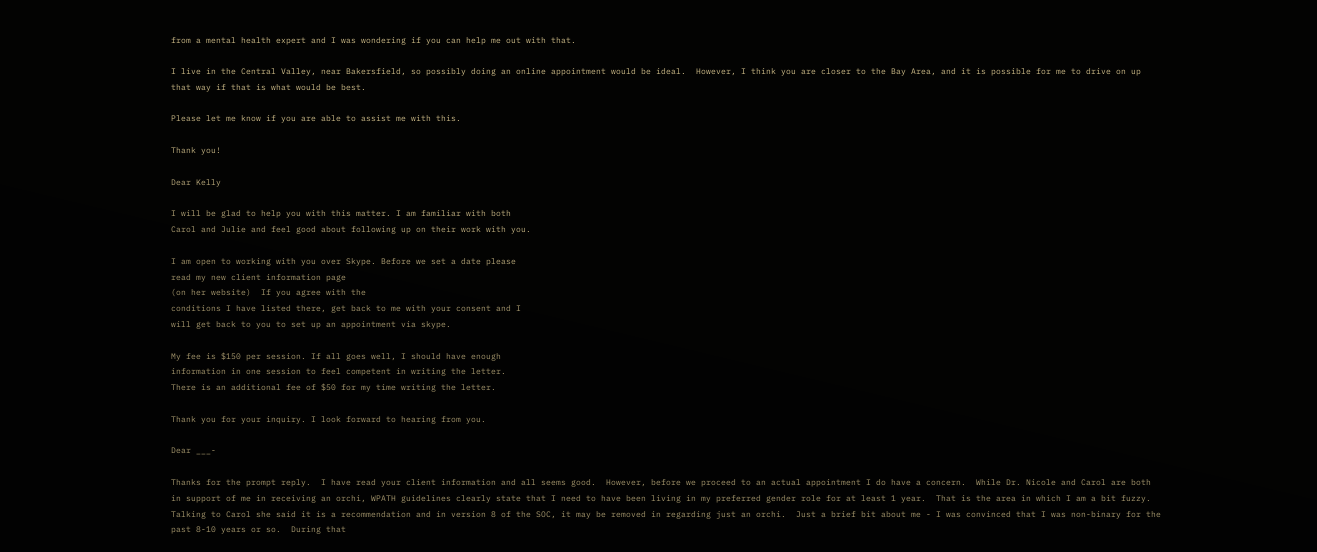from a mental health expert and I was wondering if you can help me out with that.

I live in the Central Valley, near Bakersfield, so possibly doing an online appointment would be ideal.  However, I think you are closer to the Bay Area, and it is possible for me to drive on up that way if that is what would be best.

Please let me know if you are able to assist me with this.

Thank you!

Dear Kelly

I will be glad to help you with this matter. I am familiar with both
Carol and Julie and feel good about following up on their work with you.

I am open to working with you over Skype. Before we set a date please
read my new client information page
(on her website)  If you agree with the
conditions I have listed there, get back to me with your consent and I
will get back to you to set up an appointment via skype.

My fee is $150 per session. If all goes well, I should have enough
information in one session to feel competent in writing the letter.
There is an additional fee of $50 for my time writing the letter.

Thank you for your inquiry. I look forward to hearing from you.

Dear ___-

Thanks for the prompt reply.  I have read your client information and all seems good.  However, before we proceed to an actual appointment I do have a concern.  While Dr. Nicole and Carol are both in support of me in receiving an orchi, WPATH guidelines clearly state that I need to have been living in my preferred gender role for at least 1 year.  That is the area in which I am a bit fuzzy.  Talking to Carol she said it is a recommendation and in version 8 of the SOC, it may be removed in regarding just an orchi.  Just a brief bit about me - I was convinced that I was non-binary for the past 8-10 years or so.  During that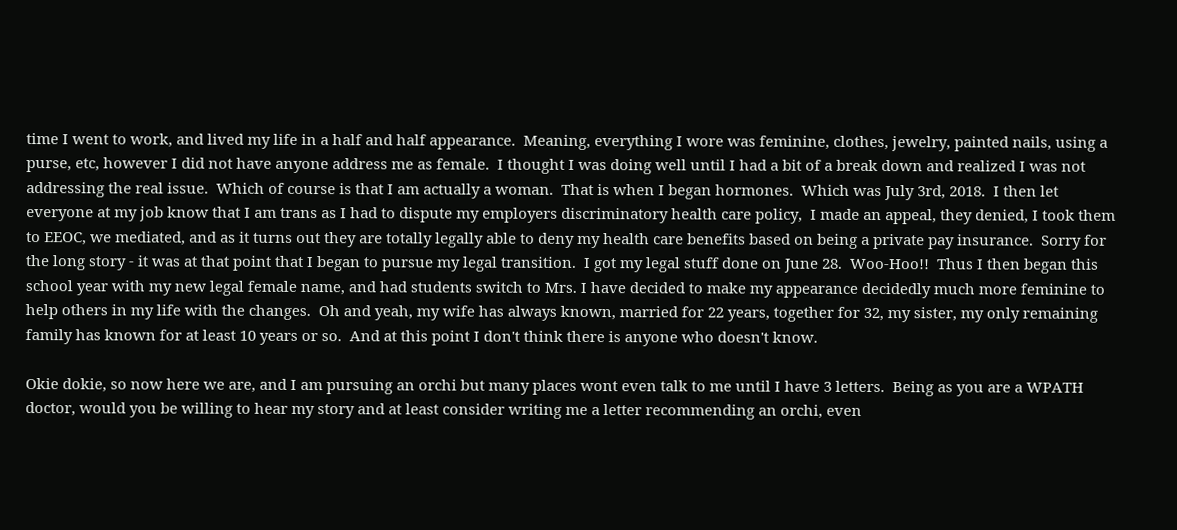time I went to work, and lived my life in a half and half appearance.  Meaning, everything I wore was feminine, clothes, jewelry, painted nails, using a purse, etc, however I did not have anyone address me as female.  I thought I was doing well until I had a bit of a break down and realized I was not addressing the real issue.  Which of course is that I am actually a woman.  That is when I began hormones.  Which was July 3rd, 2018.  I then let everyone at my job know that I am trans as I had to dispute my employers discriminatory health care policy,  I made an appeal, they denied, I took them to EEOC, we mediated, and as it turns out they are totally legally able to deny my health care benefits based on being a private pay insurance.  Sorry for the long story - it was at that point that I began to pursue my legal transition.  I got my legal stuff done on June 28.  Woo-Hoo!!  Thus I then began this school year with my new legal female name, and had students switch to Mrs. I have decided to make my appearance decidedly much more feminine to help others in my life with the changes.  Oh and yeah, my wife has always known, married for 22 years, together for 32, my sister, my only remaining family has known for at least 10 years or so.  And at this point I don't think there is anyone who doesn't know.

Okie dokie, so now here we are, and I am pursuing an orchi but many places wont even talk to me until I have 3 letters.  Being as you are a WPATH doctor, would you be willing to hear my story and at least consider writing me a letter recommending an orchi, even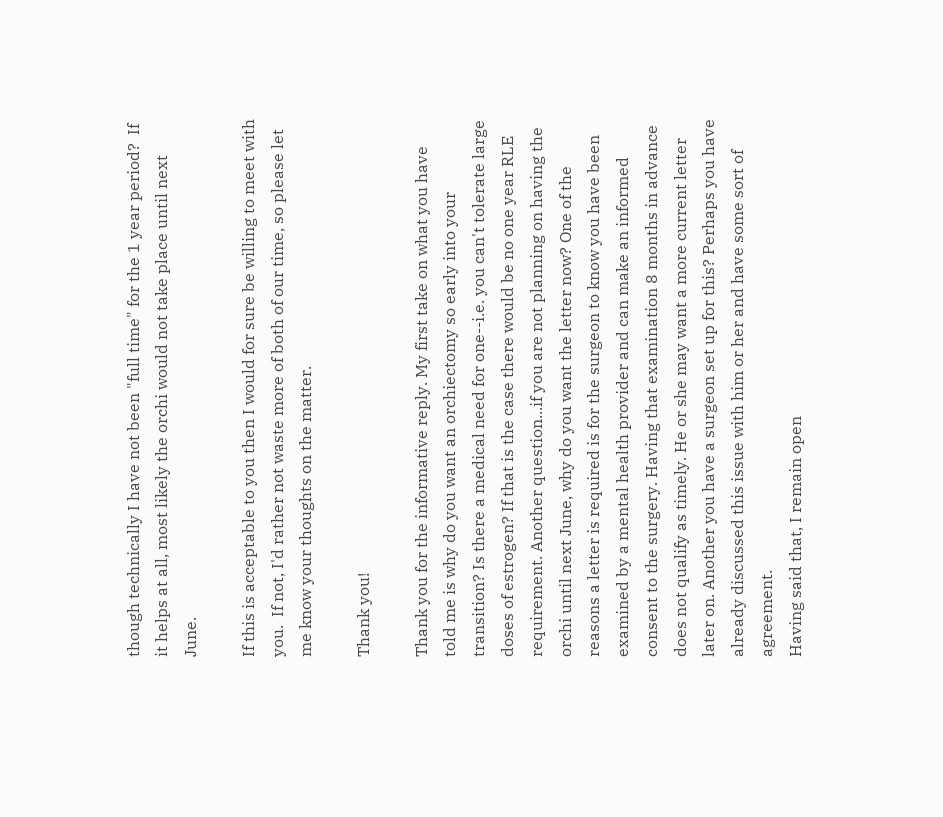though technically I have not been "full time" for the 1 year period?  If it helps at all, most likely the orchi would not take place until next June.

If this is acceptable to you then I would for sure be willing to meet with you.  If not, I'd rather not waste more of both of our time, so please let me know your thoughts on the matter.

Thank you!

Thank you for the informative reply. My first take on what you have told me is why do you want an orchiectomy so early into your transition? Is there a medical need for one--i.e. you can't tolerate large doses of estrogen? If that is the case there would be no one year RLE requirement. Another question...if you are not planning on having the orchi until next June, why do you want the letter now? One of the reasons a letter is required is for the surgeon to know you have been examined by a mental health provider and can make an informed consent to the surgery. Having that examination 8 months in advance does not qualify as timely. He or she may want a more current letter later on. Another you have a surgeon set up for this? Perhaps you have already discussed this issue with him or her and have some sort of agreement.
Having said that, I remain open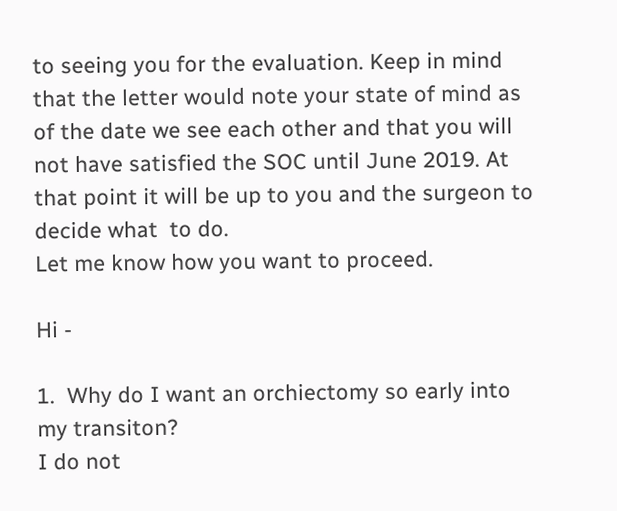to seeing you for the evaluation. Keep in mind that the letter would note your state of mind as of the date we see each other and that you will not have satisfied the SOC until June 2019. At that point it will be up to you and the surgeon to decide what  to do.
Let me know how you want to proceed.

Hi -

1.  Why do I want an orchiectomy so early into my transiton?
I do not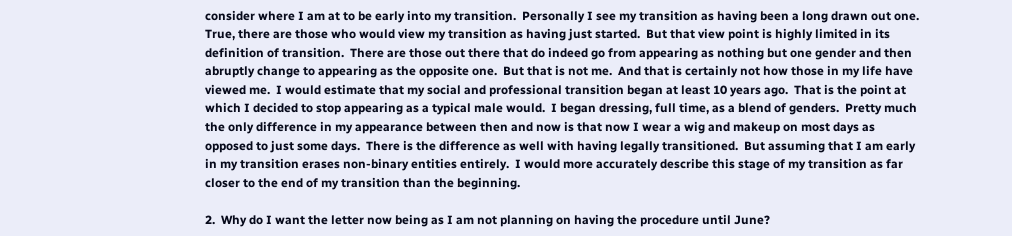consider where I am at to be early into my transition.  Personally I see my transition as having been a long drawn out one.  True, there are those who would view my transition as having just started.  But that view point is highly limited in its definition of transition.  There are those out there that do indeed go from appearing as nothing but one gender and then abruptly change to appearing as the opposite one.  But that is not me.  And that is certainly not how those in my life have viewed me.  I would estimate that my social and professional transition began at least 10 years ago.  That is the point at which I decided to stop appearing as a typical male would.  I began dressing, full time, as a blend of genders.  Pretty much the only difference in my appearance between then and now is that now I wear a wig and makeup on most days as opposed to just some days.  There is the difference as well with having legally transitioned.  But assuming that I am early in my transition erases non-binary entities entirely.  I would more accurately describe this stage of my transition as far closer to the end of my transition than the beginning.

2.  Why do I want the letter now being as I am not planning on having the procedure until June?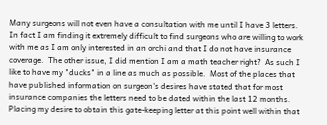Many surgeons will not even have a consultation with me until I have 3 letters.  In fact I am finding it extremely difficult to find surgeons who are willing to work with me as I am only interested in an orchi and that I do not have insurance coverage.  The other issue, I did mention I am a math teacher right?  As such I like to have my "ducks" in a line as much as possible.  Most of the places that have published information on surgeon's desires have stated that for most insurance companies the letters need to be dated within the last 12 months.  Placing my desire to obtain this gate-keeping letter at this point well within that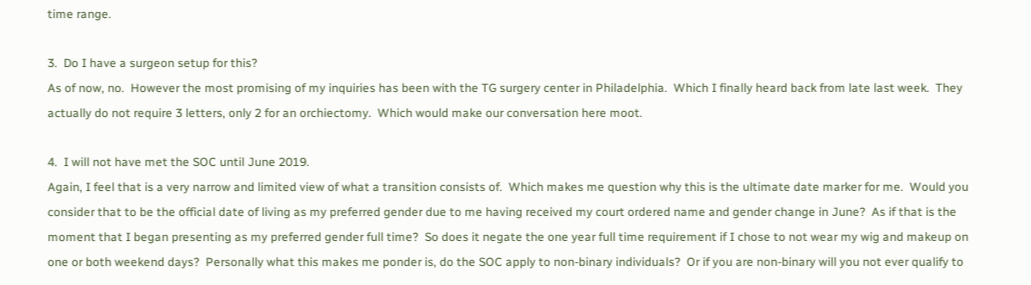time range.

3.  Do I have a surgeon setup for this?
As of now, no.  However the most promising of my inquiries has been with the TG surgery center in Philadelphia.  Which I finally heard back from late last week.  They actually do not require 3 letters, only 2 for an orchiectomy.  Which would make our conversation here moot.

4.  I will not have met the SOC until June 2019.
Again, I feel that is a very narrow and limited view of what a transition consists of.  Which makes me question why this is the ultimate date marker for me.  Would you consider that to be the official date of living as my preferred gender due to me having received my court ordered name and gender change in June?  As if that is the moment that I began presenting as my preferred gender full time?  So does it negate the one year full time requirement if I chose to not wear my wig and makeup on one or both weekend days?  Personally what this makes me ponder is, do the SOC apply to non-binary individuals?  Or if you are non-binary will you not ever qualify to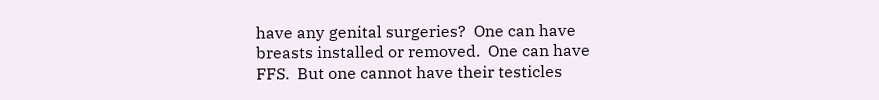have any genital surgeries?  One can have breasts installed or removed.  One can have FFS.  But one cannot have their testicles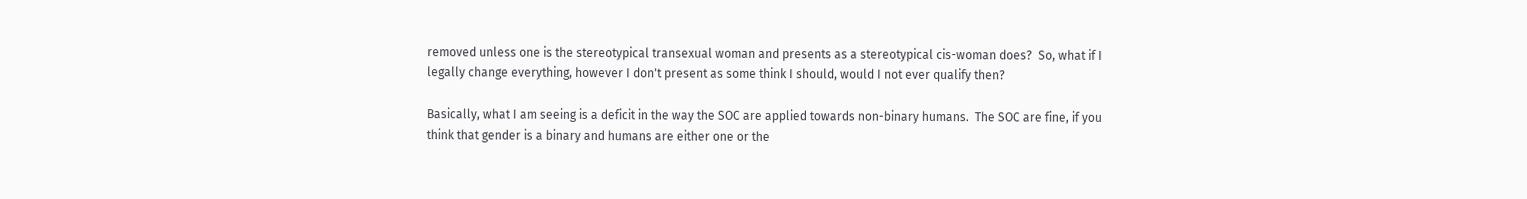removed unless one is the stereotypical transexual woman and presents as a stereotypical cis-woman does?  So, what if I legally change everything, however I don't present as some think I should, would I not ever qualify then?

Basically, what I am seeing is a deficit in the way the SOC are applied towards non-binary humans.  The SOC are fine, if you think that gender is a binary and humans are either one or the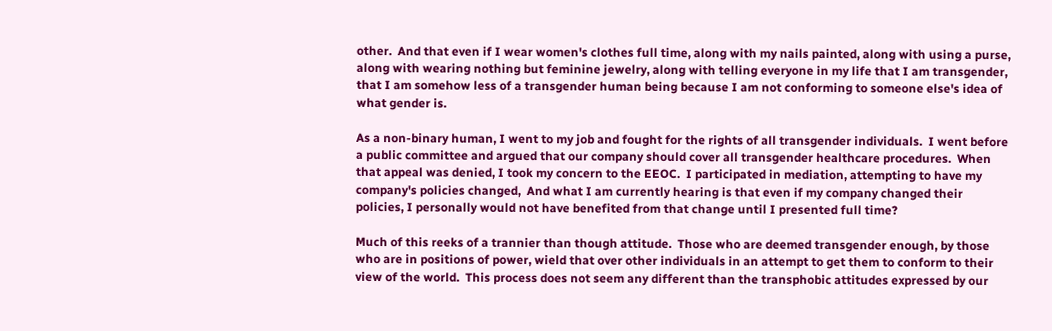other.  And that even if I wear women's clothes full time, along with my nails painted, along with using a purse, along with wearing nothing but feminine jewelry, along with telling everyone in my life that I am transgender, that I am somehow less of a transgender human being because I am not conforming to someone else's idea of what gender is.

As a non-binary human, I went to my job and fought for the rights of all transgender individuals.  I went before a public committee and argued that our company should cover all transgender healthcare procedures.  When that appeal was denied, I took my concern to the EEOC.  I participated in mediation, attempting to have my company's policies changed,  And what I am currently hearing is that even if my company changed their policies, I personally would not have benefited from that change until I presented full time?

Much of this reeks of a trannier than though attitude.  Those who are deemed transgender enough, by those who are in positions of power, wield that over other individuals in an attempt to get them to conform to their view of the world.  This process does not seem any different than the transphobic attitudes expressed by our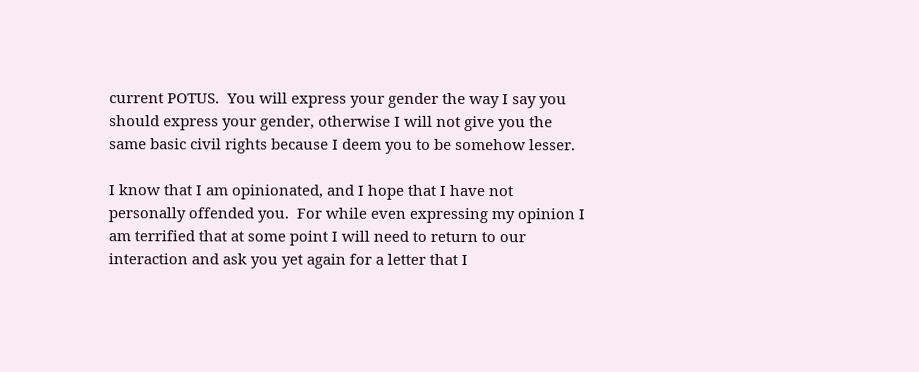current POTUS.  You will express your gender the way I say you should express your gender, otherwise I will not give you the same basic civil rights because I deem you to be somehow lesser.

I know that I am opinionated, and I hope that I have not personally offended you.  For while even expressing my opinion I am terrified that at some point I will need to return to our interaction and ask you yet again for a letter that I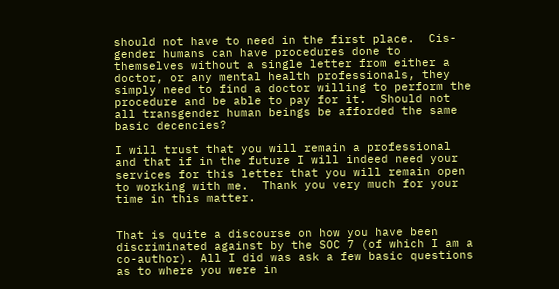should not have to need in the first place.  Cis-gender humans can have procedures done to themselves without a single letter from either a doctor, or any mental health professionals, they simply need to find a doctor willing to perform the procedure and be able to pay for it.  Should not all transgender human beings be afforded the same basic decencies?

I will trust that you will remain a professional and that if in the future I will indeed need your services for this letter that you will remain open to working with me.  Thank you very much for your time in this matter.


That is quite a discourse on how you have been discriminated against by the SOC 7 (of which I am a co-author). All I did was ask a few basic questions as to where you were in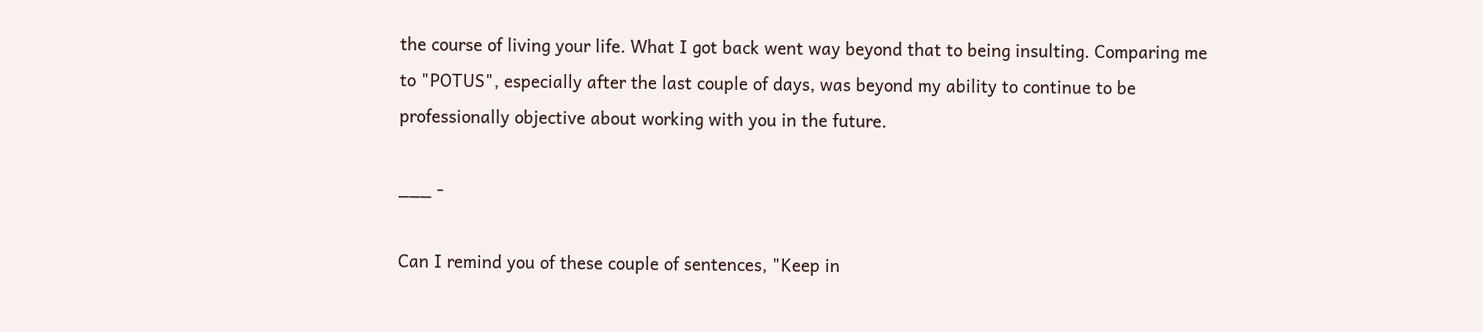the course of living your life. What I got back went way beyond that to being insulting. Comparing me to "POTUS", especially after the last couple of days, was beyond my ability to continue to be professionally objective about working with you in the future.

___ -

Can I remind you of these couple of sentences, "Keep in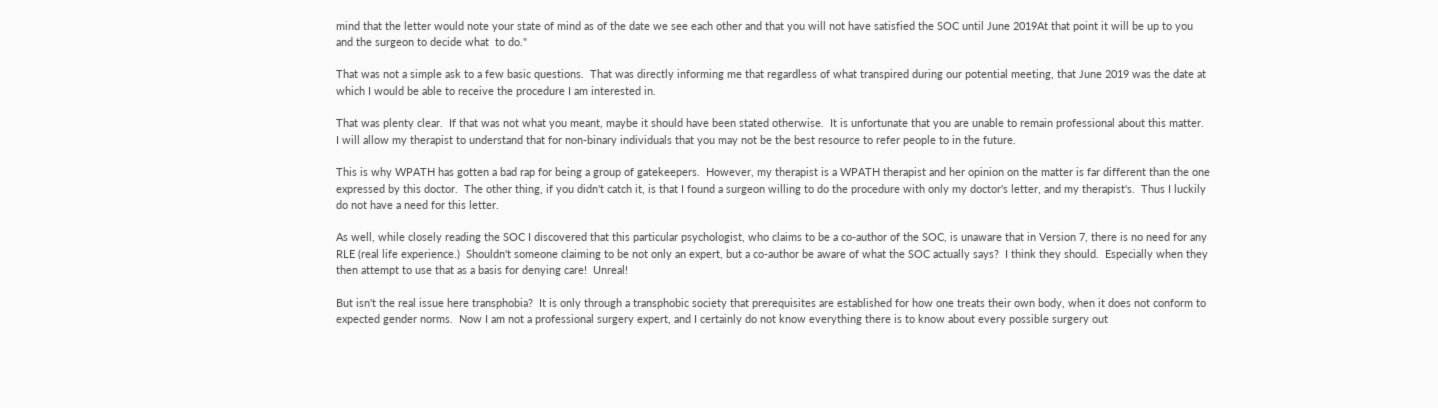mind that the letter would note your state of mind as of the date we see each other and that you will not have satisfied the SOC until June 2019At that point it will be up to you and the surgeon to decide what  to do."

That was not a simple ask to a few basic questions.  That was directly informing me that regardless of what transpired during our potential meeting, that June 2019 was the date at which I would be able to receive the procedure I am interested in.

That was plenty clear.  If that was not what you meant, maybe it should have been stated otherwise.  It is unfortunate that you are unable to remain professional about this matter.  I will allow my therapist to understand that for non-binary individuals that you may not be the best resource to refer people to in the future.

This is why WPATH has gotten a bad rap for being a group of gatekeepers.  However, my therapist is a WPATH therapist and her opinion on the matter is far different than the one expressed by this doctor.  The other thing, if you didn't catch it, is that I found a surgeon willing to do the procedure with only my doctor's letter, and my therapist's.  Thus I luckily do not have a need for this letter.

As well, while closely reading the SOC I discovered that this particular psychologist, who claims to be a co-author of the SOC, is unaware that in Version 7, there is no need for any RLE (real life experience.)  Shouldn't someone claiming to be not only an expert, but a co-author be aware of what the SOC actually says?  I think they should.  Especially when they then attempt to use that as a basis for denying care!  Unreal!

But isn't the real issue here transphobia?  It is only through a transphobic society that prerequisites are established for how one treats their own body, when it does not conform to expected gender norms.  Now I am not a professional surgery expert, and I certainly do not know everything there is to know about every possible surgery out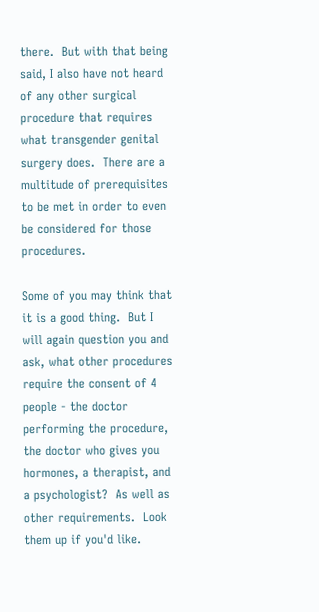there.  But with that being said, I also have not heard of any other surgical procedure that requires what transgender genital surgery does.  There are a multitude of prerequisites to be met in order to even be considered for those procedures.

Some of you may think that it is a good thing.  But I will again question you and ask, what other procedures require the consent of 4 people - the doctor performing the procedure, the doctor who gives you hormones, a therapist, and a psychologist?  As well as other requirements.  Look them up if you'd like.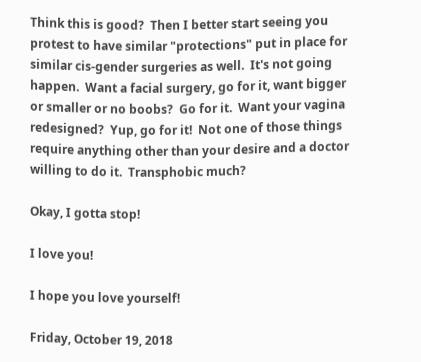Think this is good?  Then I better start seeing you protest to have similar "protections" put in place for similar cis-gender surgeries as well.  It's not going happen.  Want a facial surgery, go for it, want bigger or smaller or no boobs?  Go for it.  Want your vagina redesigned?  Yup, go for it!  Not one of those things require anything other than your desire and a doctor willing to do it.  Transphobic much?

Okay, I gotta stop!

I love you!

I hope you love yourself!

Friday, October 19, 2018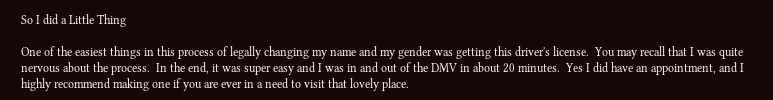So I did a Little Thing

One of the easiest things in this process of legally changing my name and my gender was getting this driver's license.  You may recall that I was quite nervous about the process.  In the end, it was super easy and I was in and out of the DMV in about 20 minutes.  Yes I did have an appointment, and I highly recommend making one if you are ever in a need to visit that lovely place.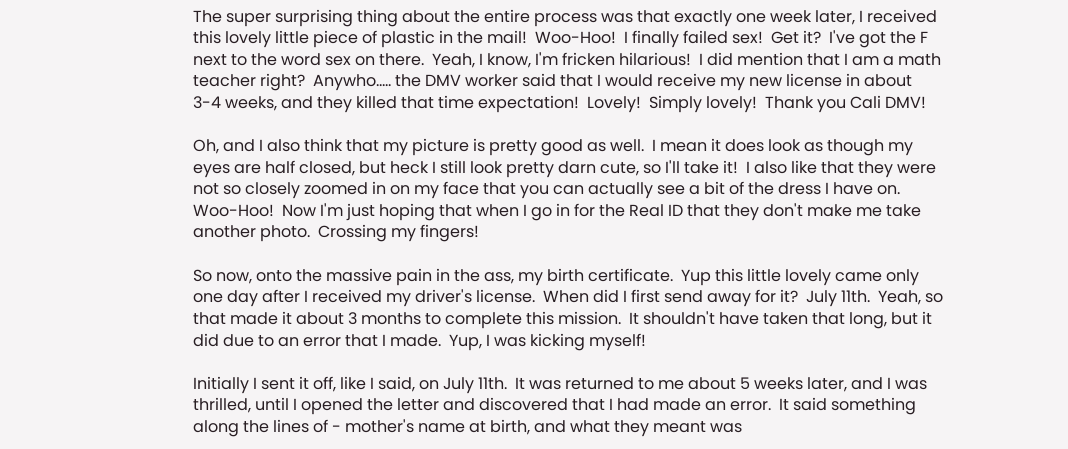The super surprising thing about the entire process was that exactly one week later, I received this lovely little piece of plastic in the mail!  Woo-Hoo!  I finally failed sex!  Get it?  I've got the F next to the word sex on there.  Yeah, I know, I'm fricken hilarious!  I did mention that I am a math teacher right?  Anywho..... the DMV worker said that I would receive my new license in about 3-4 weeks, and they killed that time expectation!  Lovely!  Simply lovely!  Thank you Cali DMV!

Oh, and I also think that my picture is pretty good as well.  I mean it does look as though my eyes are half closed, but heck I still look pretty darn cute, so I'll take it!  I also like that they were not so closely zoomed in on my face that you can actually see a bit of the dress I have on.  Woo-Hoo!  Now I'm just hoping that when I go in for the Real ID that they don't make me take another photo.  Crossing my fingers!

So now, onto the massive pain in the ass, my birth certificate.  Yup this little lovely came only one day after I received my driver's license.  When did I first send away for it?  July 11th.  Yeah, so that made it about 3 months to complete this mission.  It shouldn't have taken that long, but it did due to an error that I made.  Yup, I was kicking myself!

Initially I sent it off, like I said, on July 11th.  It was returned to me about 5 weeks later, and I was thrilled, until I opened the letter and discovered that I had made an error.  It said something along the lines of - mother's name at birth, and what they meant was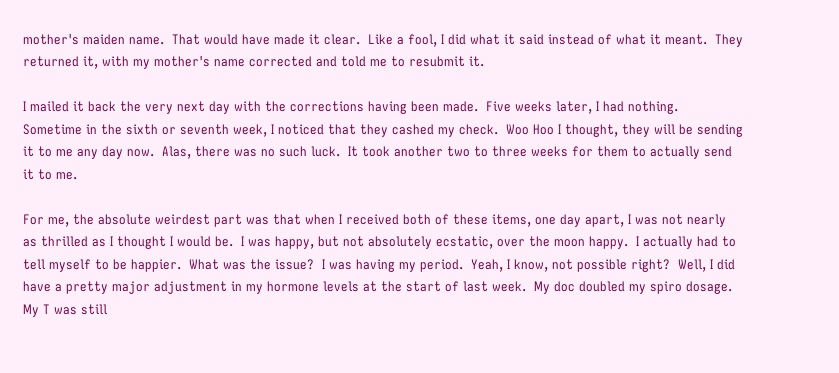mother's maiden name.  That would have made it clear.  Like a fool, I did what it said instead of what it meant.  They returned it, with my mother's name corrected and told me to resubmit it.

I mailed it back the very next day with the corrections having been made.  Five weeks later, I had nothing.  Sometime in the sixth or seventh week, I noticed that they cashed my check.  Woo Hoo I thought, they will be sending it to me any day now.  Alas, there was no such luck.  It took another two to three weeks for them to actually send it to me.

For me, the absolute weirdest part was that when I received both of these items, one day apart, I was not nearly as thrilled as I thought I would be.  I was happy, but not absolutely ecstatic, over the moon happy.  I actually had to tell myself to be happier.  What was the issue?  I was having my period.  Yeah, I know, not possible right?  Well, I did have a pretty major adjustment in my hormone levels at the start of last week.  My doc doubled my spiro dosage.  My T was still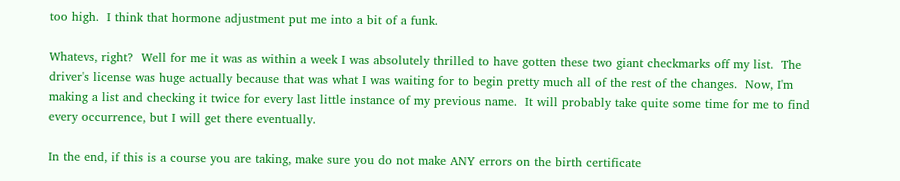too high.  I think that hormone adjustment put me into a bit of a funk.

Whatevs, right?  Well for me it was as within a week I was absolutely thrilled to have gotten these two giant checkmarks off my list.  The driver's license was huge actually because that was what I was waiting for to begin pretty much all of the rest of the changes.  Now, I'm making a list and checking it twice for every last little instance of my previous name.  It will probably take quite some time for me to find every occurrence, but I will get there eventually.

In the end, if this is a course you are taking, make sure you do not make ANY errors on the birth certificate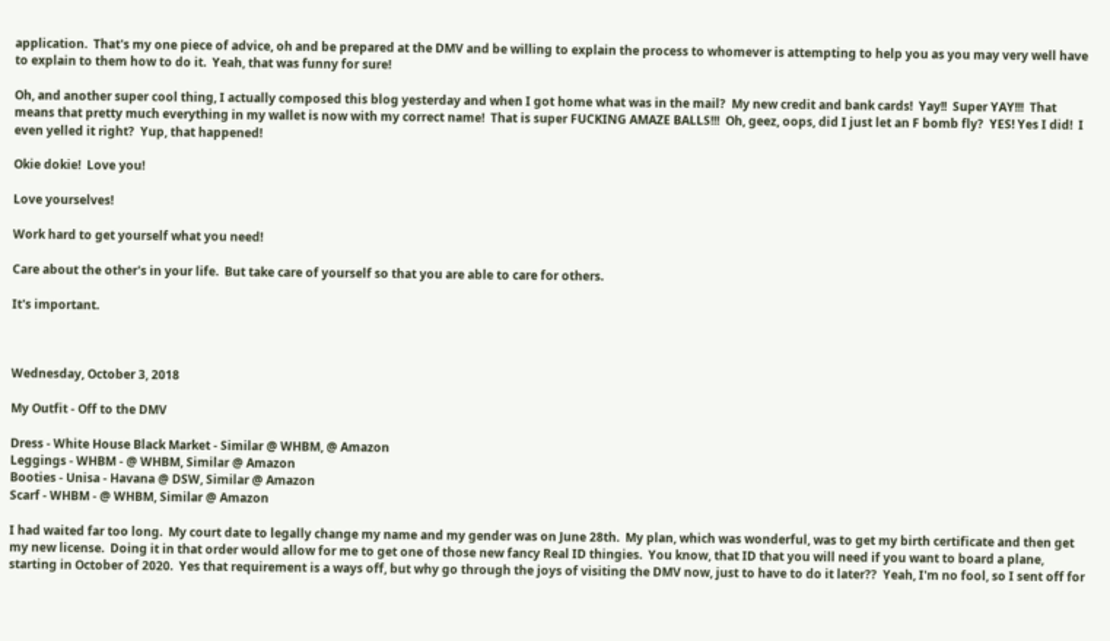application.  That's my one piece of advice, oh and be prepared at the DMV and be willing to explain the process to whomever is attempting to help you as you may very well have to explain to them how to do it.  Yeah, that was funny for sure!

Oh, and another super cool thing, I actually composed this blog yesterday and when I got home what was in the mail?  My new credit and bank cards!  Yay!!  Super YAY!!!  That means that pretty much everything in my wallet is now with my correct name!  That is super FUCKING AMAZE BALLS!!!  Oh, geez, oops, did I just let an F bomb fly?  YES! Yes I did!  I even yelled it right?  Yup, that happened!

Okie dokie!  Love you!

Love yourselves!

Work hard to get yourself what you need!

Care about the other's in your life.  But take care of yourself so that you are able to care for others.

It's important.



Wednesday, October 3, 2018

My Outfit - Off to the DMV

Dress - White House Black Market - Similar @ WHBM, @ Amazon
Leggings - WHBM - @ WHBM, Similar @ Amazon
Booties - Unisa - Havana @ DSW, Similar @ Amazon
Scarf - WHBM - @ WHBM, Similar @ Amazon

I had waited far too long.  My court date to legally change my name and my gender was on June 28th.  My plan, which was wonderful, was to get my birth certificate and then get my new license.  Doing it in that order would allow for me to get one of those new fancy Real ID thingies.  You know, that ID that you will need if you want to board a plane, starting in October of 2020.  Yes that requirement is a ways off, but why go through the joys of visiting the DMV now, just to have to do it later??  Yeah, I'm no fool, so I sent off for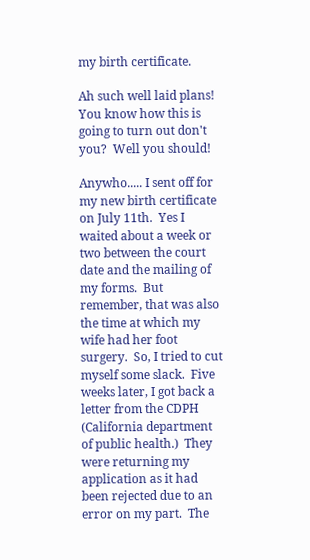my birth certificate.

Ah such well laid plans!  You know how this is going to turn out don't you?  Well you should!

Anywho..... I sent off for my new birth certificate on July 11th.  Yes I waited about a week or two between the court date and the mailing of my forms.  But remember, that was also the time at which my wife had her foot surgery.  So, I tried to cut myself some slack.  Five weeks later, I got back a letter from the CDPH (California department of public health.)  They were returning my application as it had been rejected due to an error on my part.  The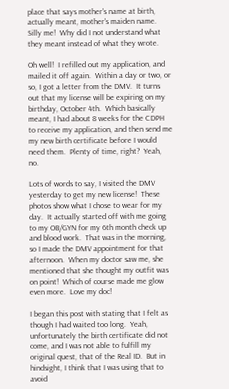place that says mother's name at birth, actually meant, mother's maiden name.  Silly me!  Why did I not understand what they meant instead of what they wrote.

Oh well!  I refilled out my application, and mailed it off again.  Within a day or two, or so, I got a letter from the DMV.  It turns out that my license will be expiring on my birthday, October 4th.  Which basically meant, I had about 8 weeks for the CDPH to receive my application, and then send me my new birth certificate before I would need them.  Plenty of time, right?  Yeah, no.

Lots of words to say, I visited the DMV yesterday to get my new license!  These photos show what I chose to wear for my day.  It actually started off with me going to my OB/GYN for my 6th month check up and blood work.  That was in the morning, so I made the DMV appointment for that afternoon.  When my doctor saw me, she mentioned that she thought my outfit was on point!  Which of course made me glow even more.  Love my doc!

I began this post with stating that I felt as though I had waited too long.  Yeah, unfortunately the birth certificate did not come, and I was not able to fulfill my original quest, that of the Real ID.  But in hindsight, I think that I was using that to avoid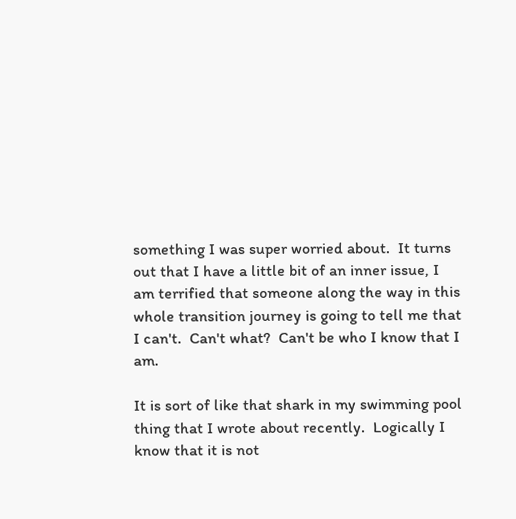something I was super worried about.  It turns out that I have a little bit of an inner issue, I am terrified that someone along the way in this whole transition journey is going to tell me that I can't.  Can't what?  Can't be who I know that I am.

It is sort of like that shark in my swimming pool thing that I wrote about recently.  Logically I know that it is not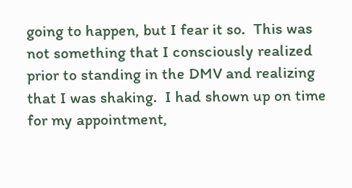going to happen, but I fear it so.  This was not something that I consciously realized prior to standing in the DMV and realizing that I was shaking.  I had shown up on time for my appointment,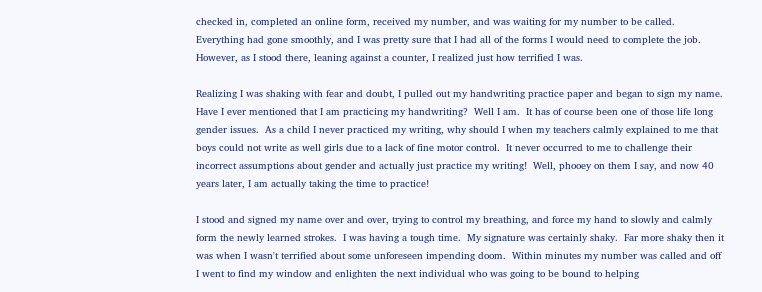checked in, completed an online form, received my number, and was waiting for my number to be called.  Everything had gone smoothly, and I was pretty sure that I had all of the forms I would need to complete the job.  However, as I stood there, leaning against a counter, I realized just how terrified I was.

Realizing I was shaking with fear and doubt, I pulled out my handwriting practice paper and began to sign my name.  Have I ever mentioned that I am practicing my handwriting?  Well I am.  It has of course been one of those life long gender issues.  As a child I never practiced my writing, why should I when my teachers calmly explained to me that boys could not write as well girls due to a lack of fine motor control.  It never occurred to me to challenge their incorrect assumptions about gender and actually just practice my writing!  Well, phooey on them I say, and now 40 years later, I am actually taking the time to practice!

I stood and signed my name over and over, trying to control my breathing, and force my hand to slowly and calmly form the newly learned strokes.  I was having a tough time.  My signature was certainly shaky.  Far more shaky then it was when I wasn't terrified about some unforeseen impending doom.  Within minutes my number was called and off I went to find my window and enlighten the next individual who was going to be bound to helping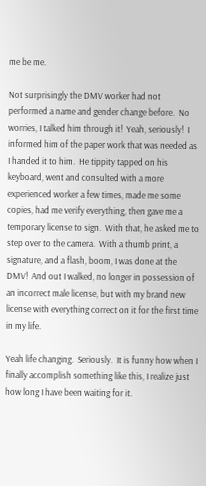me be me.

Not surprisingly the DMV worker had not performed a name and gender change before.  No worries, I talked him through it!  Yeah, seriously!  I informed him of the paper work that was needed as I handed it to him.  He tippity tapped on his keyboard, went and consulted with a more experienced worker a few times, made me some copies, had me verify everything, then gave me a temporary license to sign.  With that, he asked me to step over to the camera.  With a thumb print, a signature, and a flash, boom, I was done at the DMV!  And out I walked, no longer in possession of an incorrect male license, but with my brand new license with everything correct on it for the first time in my life.

Yeah life changing.  Seriously.  It is funny how when I finally accomplish something like this, I realize just how long I have been waiting for it.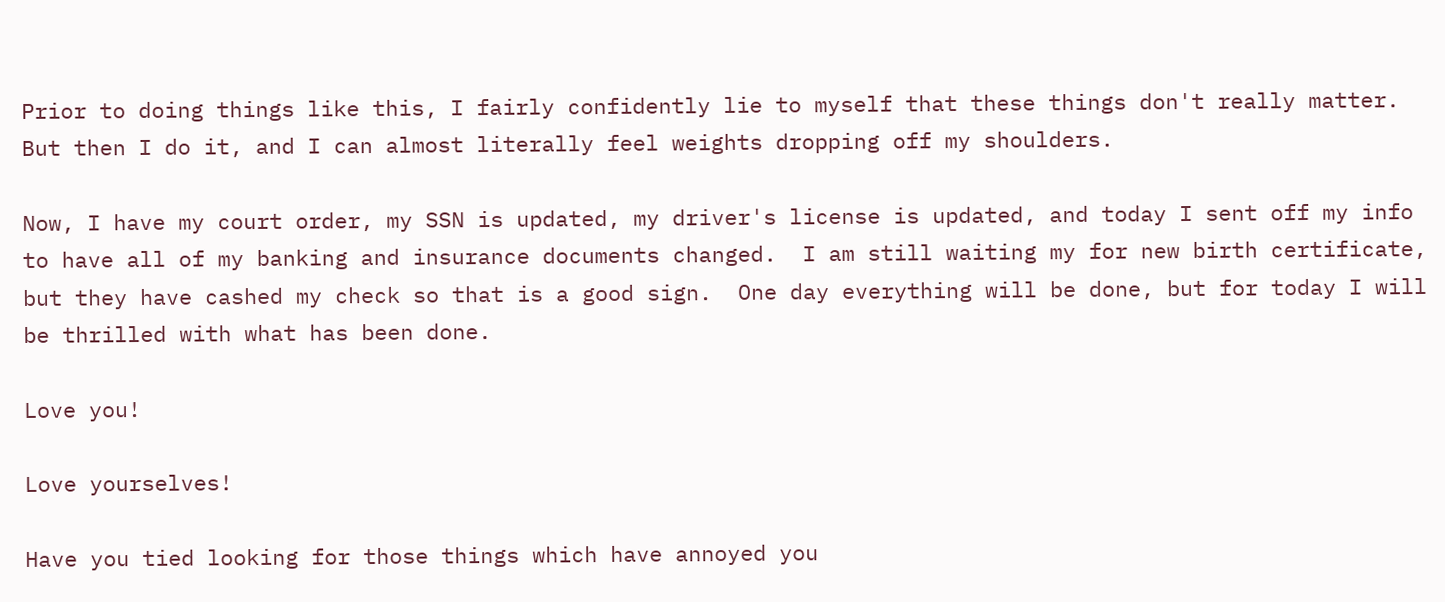Prior to doing things like this, I fairly confidently lie to myself that these things don't really matter.  But then I do it, and I can almost literally feel weights dropping off my shoulders.

Now, I have my court order, my SSN is updated, my driver's license is updated, and today I sent off my info to have all of my banking and insurance documents changed.  I am still waiting my for new birth certificate, but they have cashed my check so that is a good sign.  One day everything will be done, but for today I will be thrilled with what has been done.

Love you!

Love yourselves!

Have you tied looking for those things which have annoyed you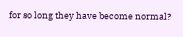for so long they have become normal?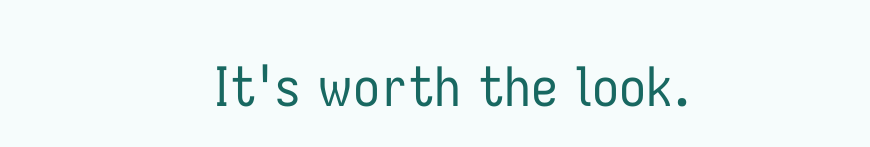It's worth the look.